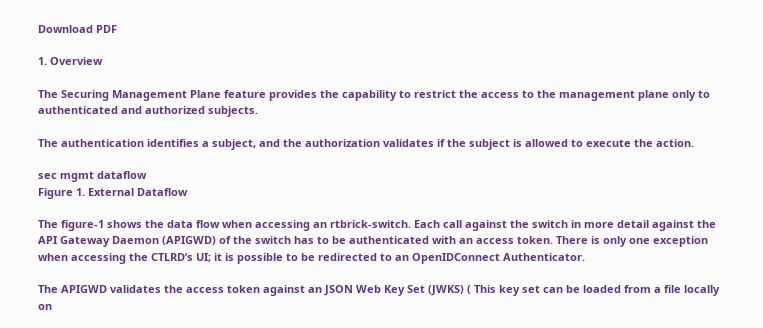Download PDF

1. Overview

The Securing Management Plane feature provides the capability to restrict the access to the management plane only to authenticated and authorized subjects.

The authentication identifies a subject, and the authorization validates if the subject is allowed to execute the action.

sec mgmt dataflow
Figure 1. External Dataflow

The figure-1 shows the data flow when accessing an rtbrick-switch. Each call against the switch in more detail against the API Gateway Daemon (APIGWD) of the switch has to be authenticated with an access token. There is only one exception when accessing the CTLRD’s UI; it is possible to be redirected to an OpenIDConnect Authenticator.

The APIGWD validates the access token against an JSON Web Key Set (JWKS) ( This key set can be loaded from a file locally on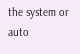the system or auto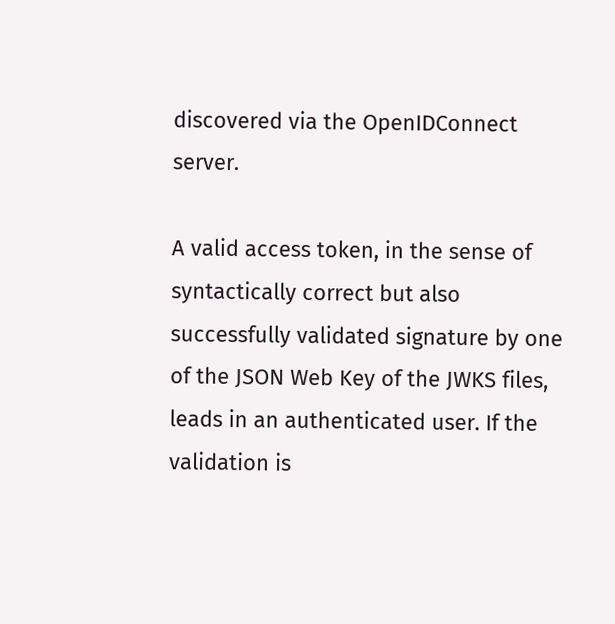discovered via the OpenIDConnect server.

A valid access token, in the sense of syntactically correct but also successfully validated signature by one of the JSON Web Key of the JWKS files, leads in an authenticated user. If the validation is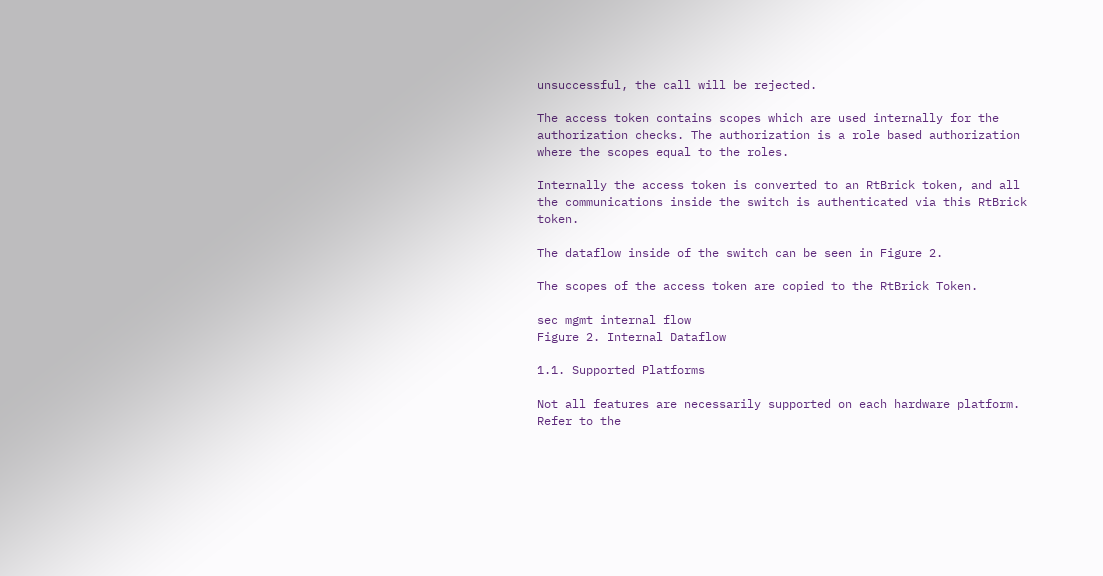unsuccessful, the call will be rejected.

The access token contains scopes which are used internally for the authorization checks. The authorization is a role based authorization where the scopes equal to the roles.

Internally the access token is converted to an RtBrick token, and all the communications inside the switch is authenticated via this RtBrick token.

The dataflow inside of the switch can be seen in Figure 2.

The scopes of the access token are copied to the RtBrick Token.

sec mgmt internal flow
Figure 2. Internal Dataflow

1.1. Supported Platforms

Not all features are necessarily supported on each hardware platform. Refer to the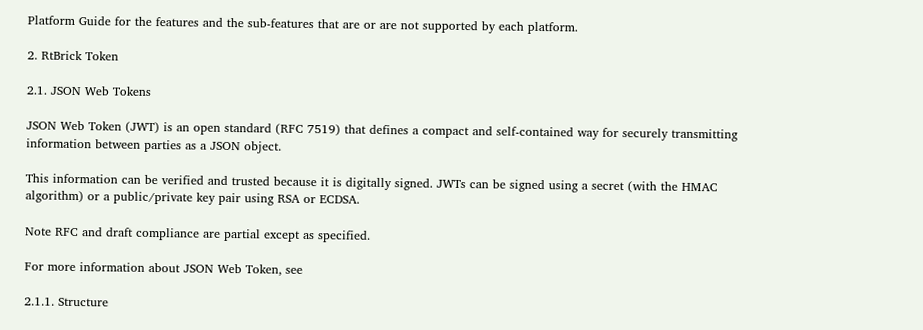Platform Guide for the features and the sub-features that are or are not supported by each platform.

2. RtBrick Token

2.1. JSON Web Tokens

JSON Web Token (JWT) is an open standard (RFC 7519) that defines a compact and self-contained way for securely transmitting information between parties as a JSON object.

This information can be verified and trusted because it is digitally signed. JWTs can be signed using a secret (with the HMAC algorithm) or a public/private key pair using RSA or ECDSA.

Note RFC and draft compliance are partial except as specified.

For more information about JSON Web Token, see

2.1.1. Structure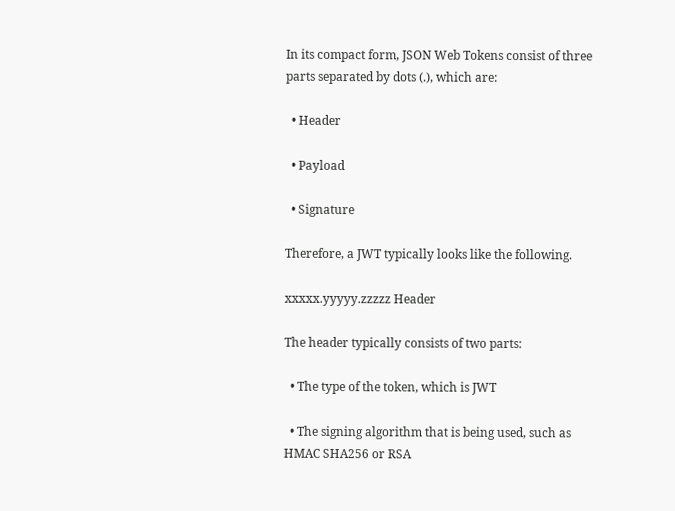In its compact form, JSON Web Tokens consist of three parts separated by dots (.), which are:

  • Header

  • Payload

  • Signature

Therefore, a JWT typically looks like the following.

xxxxx.yyyyy.zzzzz Header

The header typically consists of two parts:

  • The type of the token, which is JWT

  • The signing algorithm that is being used, such as HMAC SHA256 or RSA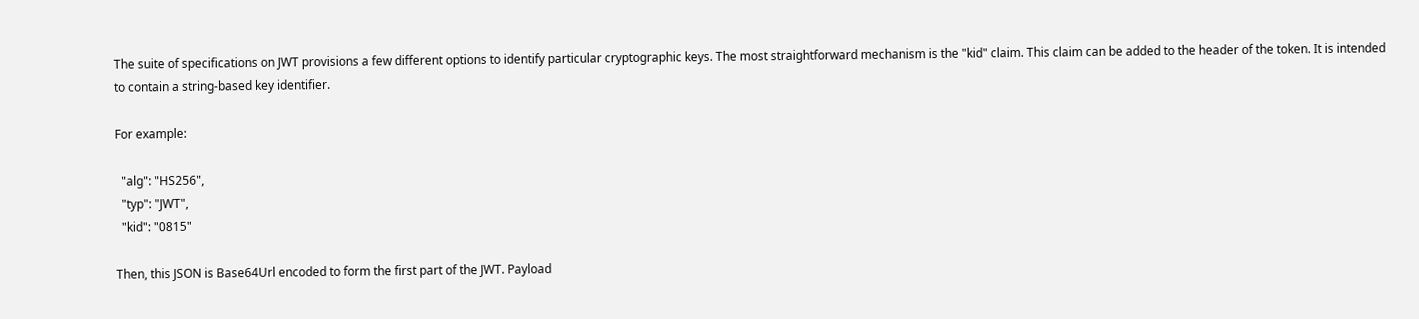The suite of specifications on JWT provisions a few different options to identify particular cryptographic keys. The most straightforward mechanism is the "kid" claim. This claim can be added to the header of the token. It is intended to contain a string-based key identifier.

For example:

  "alg": "HS256",
  "typ": "JWT",
  "kid": "0815"

Then, this JSON is Base64Url encoded to form the first part of the JWT. Payload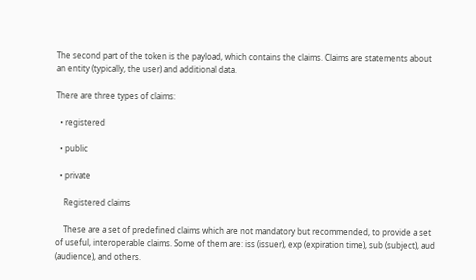The second part of the token is the payload, which contains the claims. Claims are statements about an entity (typically, the user) and additional data.

There are three types of claims:

  • registered

  • public

  • private

    Registered claims

    These are a set of predefined claims which are not mandatory but recommended, to provide a set of useful, interoperable claims. Some of them are: iss (issuer), exp (expiration time), sub (subject), aud (audience), and others.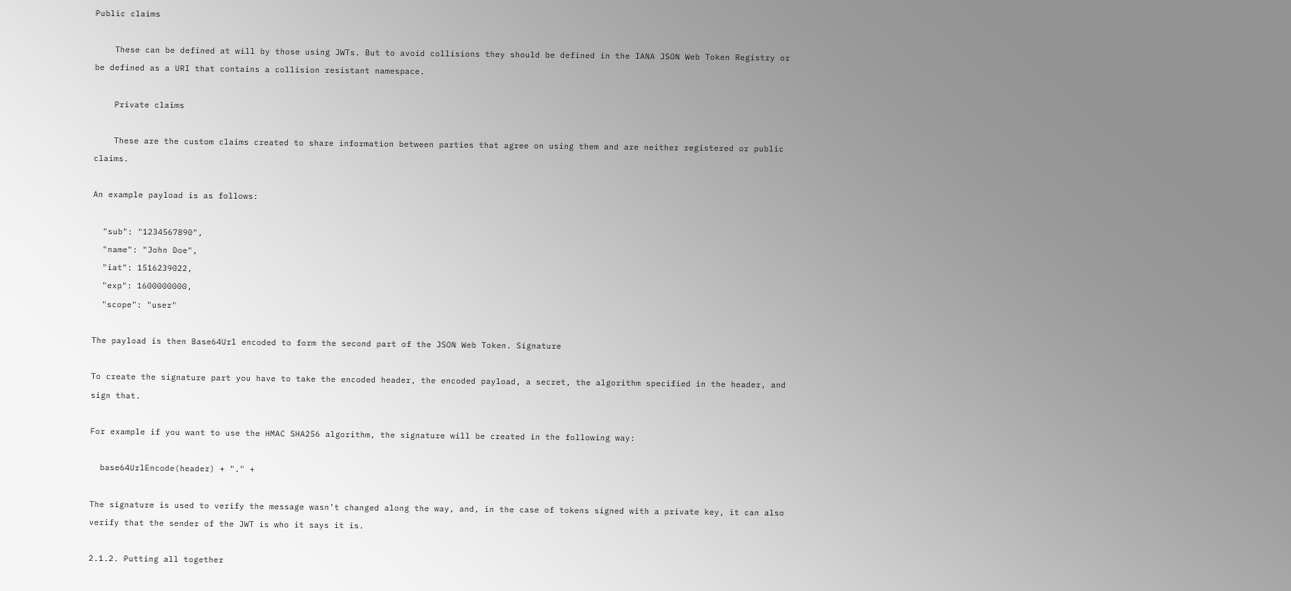Public claims

    These can be defined at will by those using JWTs. But to avoid collisions they should be defined in the IANA JSON Web Token Registry or be defined as a URI that contains a collision resistant namespace.

    Private claims

    These are the custom claims created to share information between parties that agree on using them and are neither registered or public claims.

An example payload is as follows:

  "sub": "1234567890",
  "name": "John Doe",
  "iat": 1516239022,
  "exp": 1600000000,
  "scope": "user"

The payload is then Base64Url encoded to form the second part of the JSON Web Token. Signature

To create the signature part you have to take the encoded header, the encoded payload, a secret, the algorithm specified in the header, and sign that.

For example if you want to use the HMAC SHA256 algorithm, the signature will be created in the following way:

  base64UrlEncode(header) + "." +

The signature is used to verify the message wasn’t changed along the way, and, in the case of tokens signed with a private key, it can also verify that the sender of the JWT is who it says it is.

2.1.2. Putting all together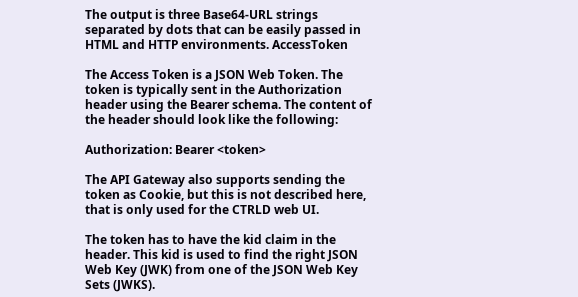The output is three Base64-URL strings separated by dots that can be easily passed in HTML and HTTP environments. AccessToken

The Access Token is a JSON Web Token. The token is typically sent in the Authorization header using the Bearer schema. The content of the header should look like the following:

Authorization: Bearer <token>

The API Gateway also supports sending the token as Cookie, but this is not described here, that is only used for the CTRLD web UI.

The token has to have the kid claim in the header. This kid is used to find the right JSON Web Key (JWK) from one of the JSON Web Key Sets (JWKS).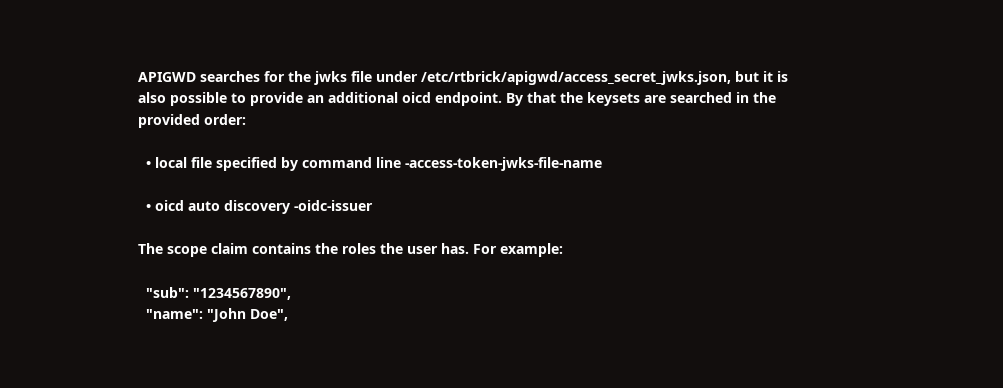APIGWD searches for the jwks file under /etc/rtbrick/apigwd/access_secret_jwks.json, but it is also possible to provide an additional oicd endpoint. By that the keysets are searched in the provided order:

  • local file specified by command line -access-token-jwks-file-name

  • oicd auto discovery -oidc-issuer

The scope claim contains the roles the user has. For example:

  "sub": "1234567890",
  "name": "John Doe",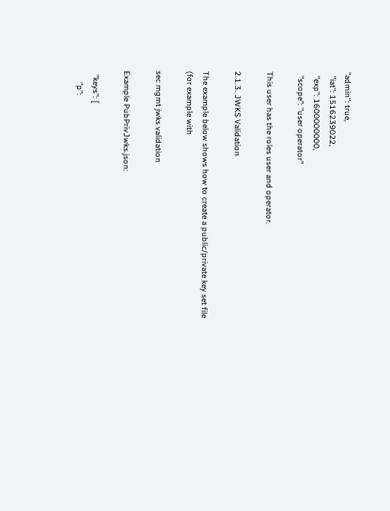"admin": true,
  "iat": 1516239022,
  "exp": 1600000000,
  "scope": "user operator"

This user has the roles user and operator.

2.1.3. JWKS Validation

The example below shows how to create a public/private key set file (for example with

sec mgmt jwks validation

Example PubPrivJwks.json:

  "keys": [
      "p":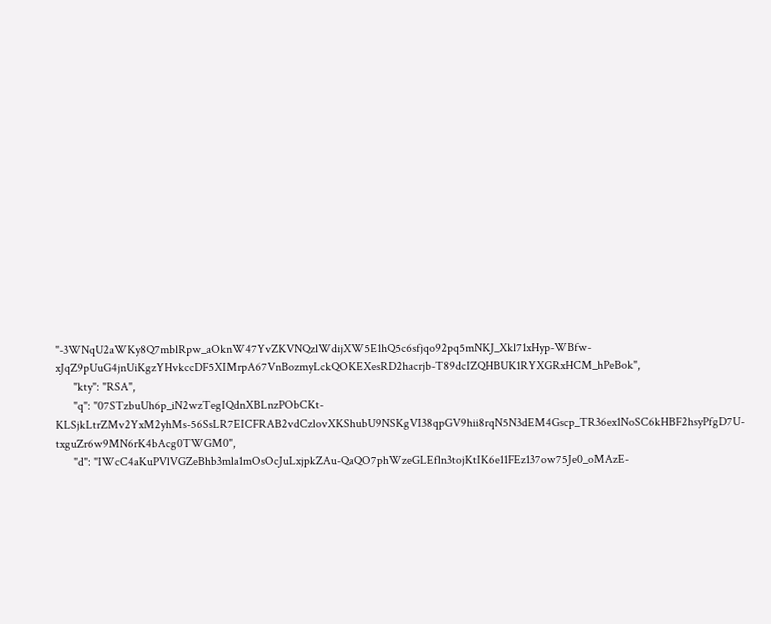"-3WNqU2aWKy8Q7mblRpw_aOknW47YvZKVNQzlWdijXW5E1hQ5c6sfjqo92pq5mNKJ_Xkl71xHyp-WBfw-xJqZ9pUuG4jnUiKgzYHvkccDF5XIMrpA67VnBozmyLckQOKEXesRD2hacrjb-T89dcIZQHBUK1RYXGRxHCM_hPeBok",
      "kty": "RSA",
      "q": "07STzbuUh6p_iN2wzTegIQdnXBLnzPObCKt-KLSjkLtrZMv2YxM2yhMs-56SsLR7EICFRAB2vdCzlovXKShubU9NSKgVI38qpGV9hii8rqN5N3dEM4Gscp_TR36ex1NoSC6kHBF2hsyPfgD7U-txguZr6w9MN6rK4bAcg0TWGM0",
      "d": "IWcC4aKuPVlVGZeBhb3mla1mOsOcJuLxjpkZAu-QaQO7phWzeGLEfln3tojKtIK6e11FEz137ow75Je0_oMAzE-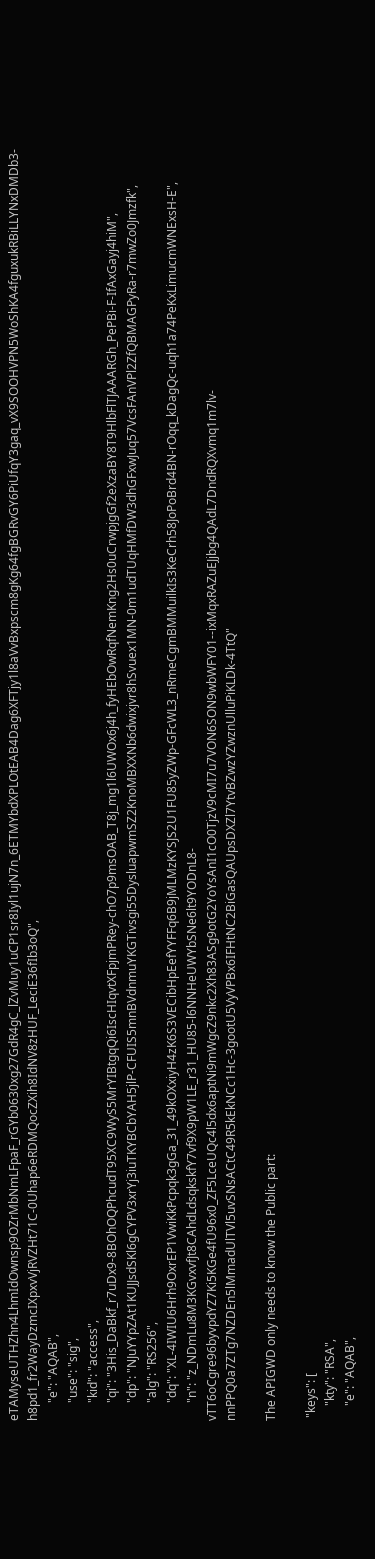eTAMyseUTHZhn4LhmIdOwnsp9OZrMbNmLFpaF_rGYb0630xg27GdR4gC_lZvMuy1uCP1sr8Iyl1ujN7n_6ETMYbdXPLOtEAB4Dag6XFTjy1l8aVvBxpscm8gKg64fgBGRvGY6PiUfqY3gaq_vX9SOOHVPN5WoShKA4fguxukRBiLLYNxDMDb3-h8pd1_fr2WayDzmcIXpxvVjRVZHt71C-0Uhap6eRDMQocZXih8IdNV8zHUF_LeciE36fIb3oQ",
      "e": "AQAB",
      "use": "sig",
      "kid": "access",
      "qi": "3His_DaBkf_r7uDx9-8BOhOQPhcudT95XC9WyS5MrYIBtgqQi6IscHIqvtXFpjmPRey-chO7p9msOAB_T8j_mg1l6UWOx6j4h_fyHEbOwRqfNemKng2Hs0uCrwpjgGf2eXzaBY8T9HlbFlTJAAARGh_PePBi-F-IfAxGayj4hiM",
      "dp": "NJuYYpZAt1KUJJsdSKl6gCYPV3xrYj3iuTKYBCbYAH5jlP-CFUIS5mnBVdnmuYKGTivsgi55DysluapwmSZ2KnoMBXXNb6dwixjvr8hSvuex1MN-0m1udTUqHMfDW3dhGFxwJuq57VcsFAnVPl2ZfQBMAGPyRa-r7mwZo0Jmzfk",
      "alg": "RS256",
      "dq": "XL-4IWIU6Hrh9OxrEP1VwiKkPcpqk3gGa_31_49kOXxiyH4zK6S3VECibHpEefYYFFq6B9jMLMzKYSJS2U1FU85yZWp-GFcWL3_nRmeCgmBMMuilkIs3KeCrh58JoPoBrd4BN-rOqq_kDagQc-uqh1a74PeKxLimucmWNExsH-E",
      "n": "z_NDmLu8M3KGvxvfJt8CAhdLdsqkskfY7vf9X9pW1LE_r31_HU85-l6NNHeUWYbSNe6lt9YODnL8-vTT6oCgre96byvpdYZ7Ki5KGe4fU96x0_ZF5LceUQc4l5dx6aptNi9mWgcZ9nkc2Xh83ASg9otG2YoYsAnI1cO0TjzV9cMI7u7VON6SON9wbWFY01--ixMqxRAZuEJjbg4QAdL7DndRQXvmq1m7lv-nnPPQ0a7ZTg7NZDEn5lMmadUlTVl5uvSNsACtC49R5kEkNCc1Hc-3gootU5VyVPBx6IFHtNC2BiGasQAUpsDXZl7YtvBZwzYZwznUlluPiKLDk-4TtQ"

The APIGWD only needs to know the Public part:

 "keys": [
     "kty": "RSA",
     "e": "AQAB",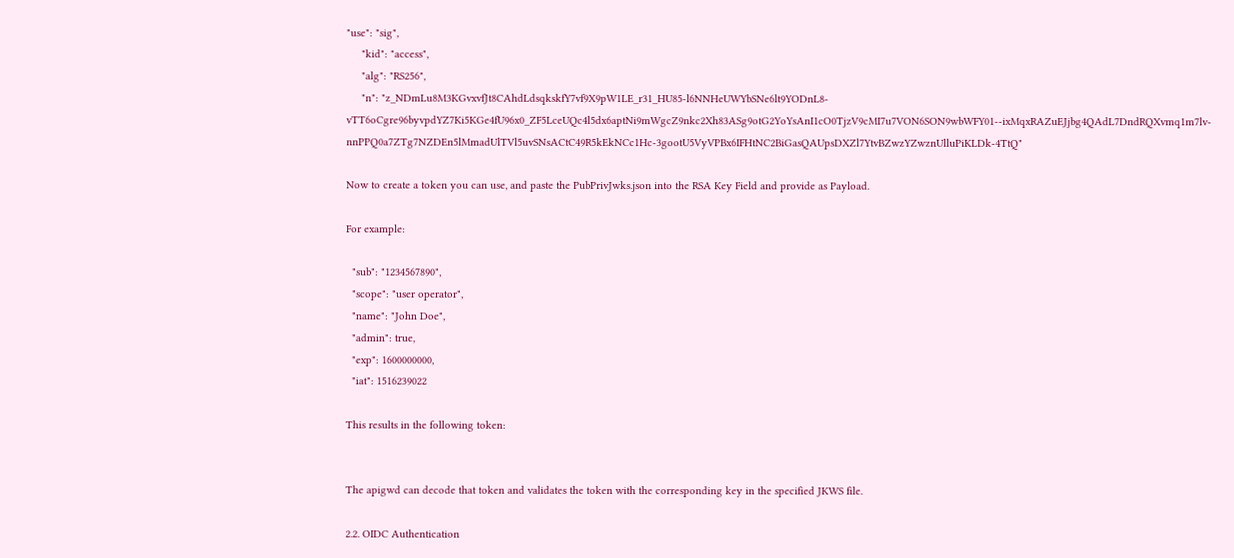"use": "sig",
     "kid": "access",
     "alg": "RS256",
     "n": "z_NDmLu8M3KGvxvfJt8CAhdLdsqkskfY7vf9X9pW1LE_r31_HU85-l6NNHeUWYbSNe6lt9YODnL8-vTT6oCgre96byvpdYZ7Ki5KGe4fU96x0_ZF5LceUQc4l5dx6aptNi9mWgcZ9nkc2Xh83ASg9otG2YoYsAnI1cO0TjzV9cMI7u7VON6SON9wbWFY01--ixMqxRAZuEJjbg4QAdL7DndRQXvmq1m7lv-nnPPQ0a7ZTg7NZDEn5lMmadUlTVl5uvSNsACtC49R5kEkNCc1Hc-3gootU5VyVPBx6IFHtNC2BiGasQAUpsDXZl7YtvBZwzYZwznUlluPiKLDk-4TtQ"

Now to create a token you can use, and paste the PubPrivJwks.json into the RSA Key Field and provide as Payload.

For example:

  "sub": "1234567890",
  "scope": "user operator",
  "name": "John Doe",
  "admin": true,
  "exp": 1600000000,
  "iat": 1516239022

This results in the following token:


The apigwd can decode that token and validates the token with the corresponding key in the specified JKWS file.

2.2. OIDC Authentication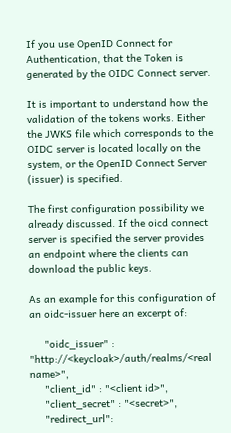If you use OpenID Connect for Authentication, that the Token is generated by the OIDC Connect server.

It is important to understand how the validation of the tokens works. Either the JWKS file which corresponds to the OIDC server is located locally on the system, or the OpenID Connect Server (issuer) is specified.

The first configuration possibility we already discussed. If the oicd connect server is specified the server provides an endpoint where the clients can download the public keys.

As an example for this configuration of an oidc-issuer here an excerpt of:

     "oidc_issuer" : "http://<keycloak>/auth/realms/<real name>",
     "client_id" : "<client id>",
     "client_secret" : "<secret>",
     "redirect_url":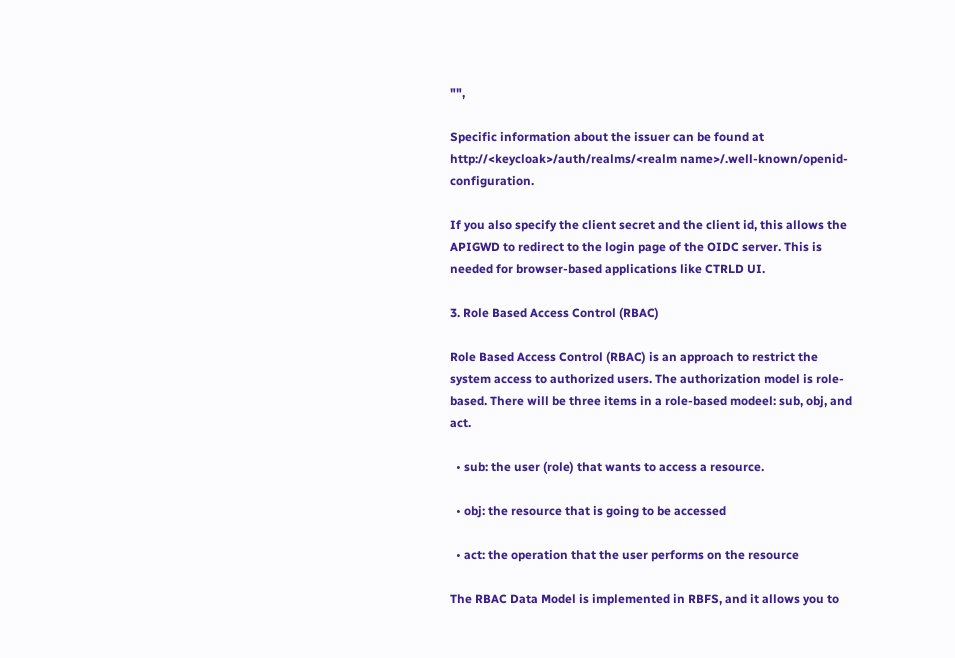"",

Specific information about the issuer can be found at http://<keycloak>/auth/realms/<realm name>/.well-known/openid-configuration.

If you also specify the client secret and the client id, this allows the APIGWD to redirect to the login page of the OIDC server. This is needed for browser-based applications like CTRLD UI.

3. Role Based Access Control (RBAC)

Role Based Access Control (RBAC) is an approach to restrict the system access to authorized users. The authorization model is role-based. There will be three items in a role-based modeel: sub, obj, and act.

  • sub: the user (role) that wants to access a resource.

  • obj: the resource that is going to be accessed

  • act: the operation that the user performs on the resource

The RBAC Data Model is implemented in RBFS, and it allows you to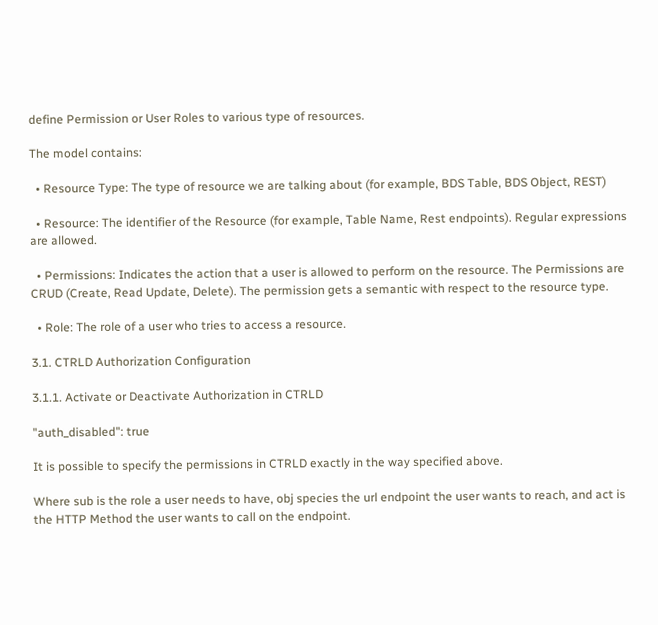define Permission or User Roles to various type of resources.

The model contains:

  • Resource Type: The type of resource we are talking about (for example, BDS Table, BDS Object, REST)

  • Resource: The identifier of the Resource (for example, Table Name, Rest endpoints). Regular expressions are allowed.

  • Permissions: Indicates the action that a user is allowed to perform on the resource. The Permissions are CRUD (Create, Read Update, Delete). The permission gets a semantic with respect to the resource type.

  • Role: The role of a user who tries to access a resource.

3.1. CTRLD Authorization Configuration

3.1.1. Activate or Deactivate Authorization in CTRLD

"auth_disabled": true

It is possible to specify the permissions in CTRLD exactly in the way specified above.

Where sub is the role a user needs to have, obj species the url endpoint the user wants to reach, and act is the HTTP Method the user wants to call on the endpoint.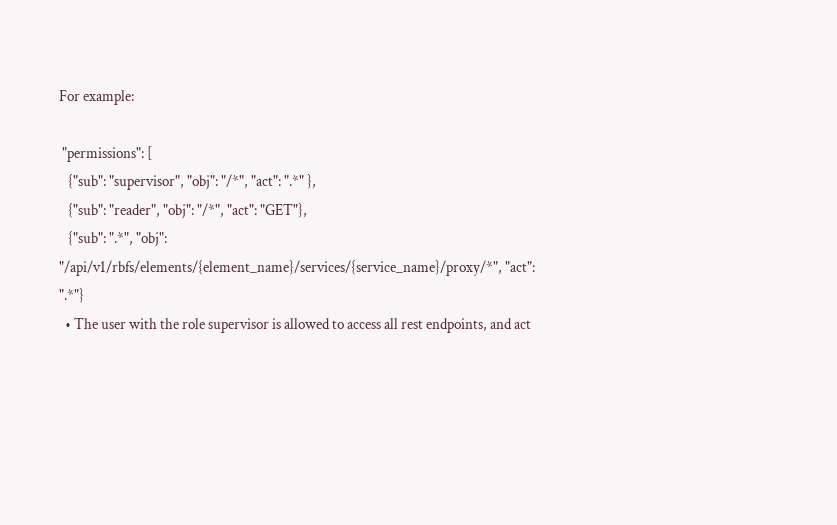For example:

 "permissions": [
   {"sub": "supervisor", "obj": "/*", "act": ".*" },
   {"sub": "reader", "obj": "/*", "act": "GET"},
   {"sub": ".*", "obj": "/api/v1/rbfs/elements/{element_name}/services/{service_name}/proxy/*", "act": ".*"}
  • The user with the role supervisor is allowed to access all rest endpoints, and act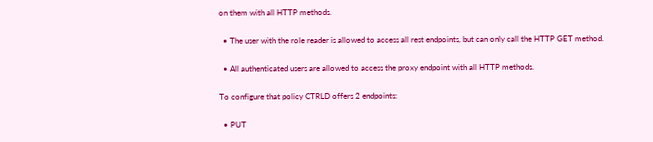on them with all HTTP methods.

  • The user with the role reader is allowed to access all rest endpoints, but can only call the HTTP GET method.

  • All authenticated users are allowed to access the proxy endpoint with all HTTP methods.

To configure that policy CTRLD offers 2 endpoints:

  • PUT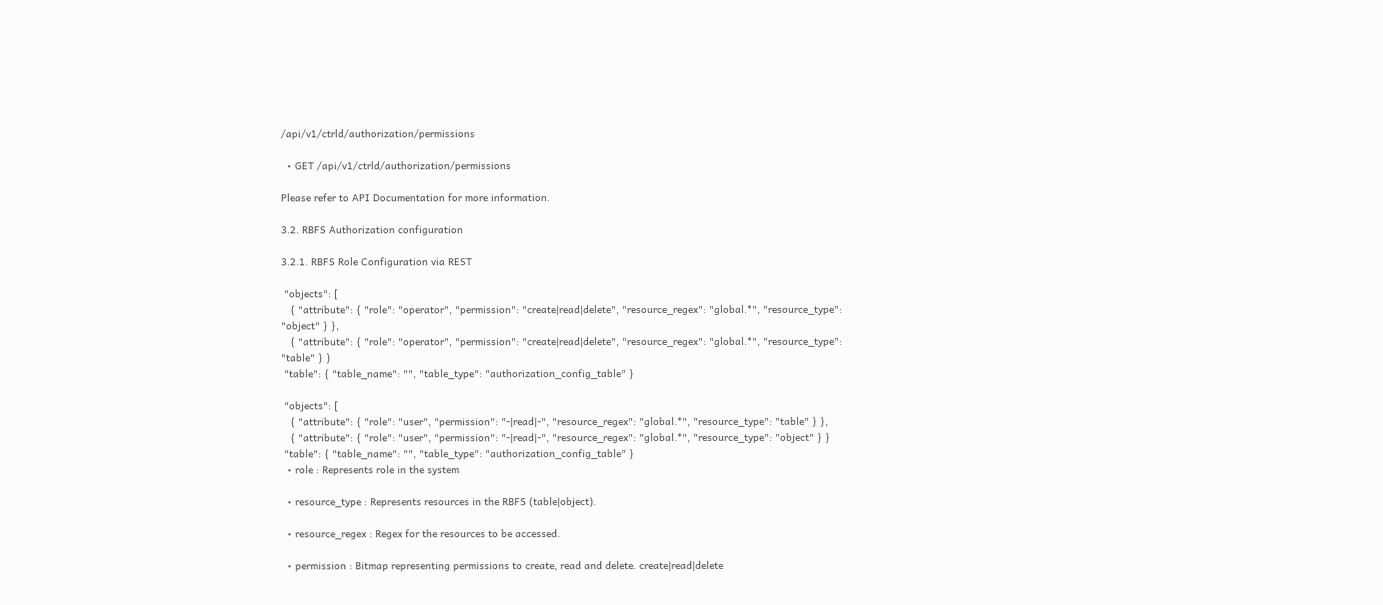/api/v1/ctrld/authorization/permissions

  • GET /api/v1/ctrld/authorization/permissions

Please refer to API Documentation for more information.

3.2. RBFS Authorization configuration

3.2.1. RBFS Role Configuration via REST

 "objects": [
   { "attribute": { "role": "operator", "permission": "create|read|delete", "resource_regex": "global.*", "resource_type": "object" } },
   { "attribute": { "role": "operator", "permission": "create|read|delete", "resource_regex": "global.*", "resource_type": "table" } }
 "table": { "table_name": "", "table_type": "authorization_config_table" }

 "objects": [
   { "attribute": { "role": "user", "permission": "-|read|-", "resource_regex": "global.*", "resource_type": "table" } },
   { "attribute": { "role": "user", "permission": "-|read|-", "resource_regex": "global.*", "resource_type": "object" } }
 "table": { "table_name": "", "table_type": "authorization_config_table" }
  • role : Represents role in the system

  • resource_type : Represents resources in the RBFS (table|object).

  • resource_regex : Regex for the resources to be accessed.

  • permission : Bitmap representing permissions to create, read and delete. create|read|delete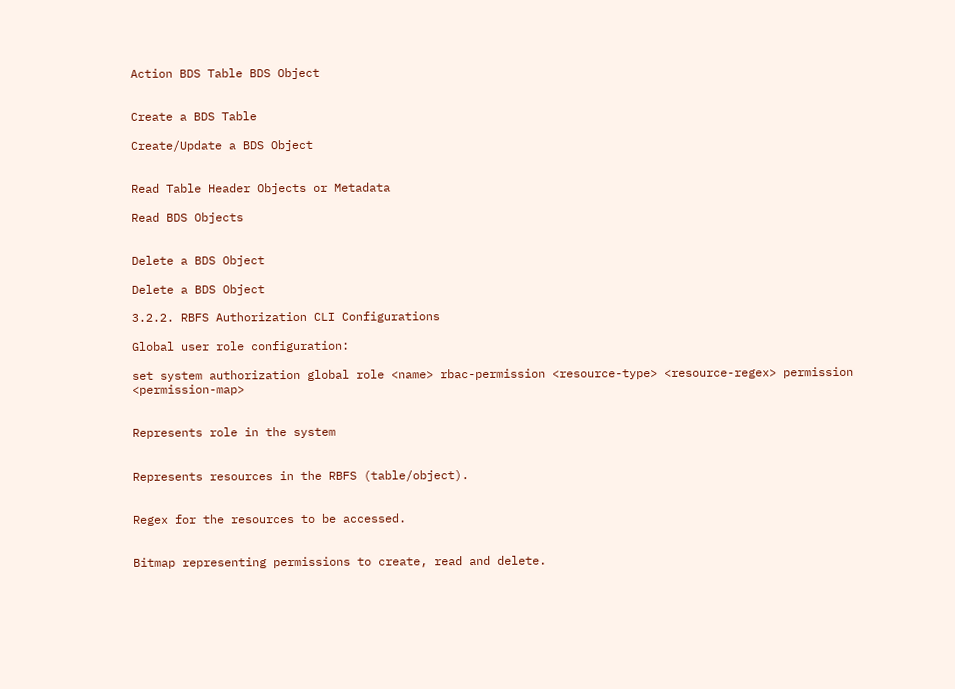Action BDS Table BDS Object


Create a BDS Table

Create/Update a BDS Object


Read Table Header Objects or Metadata

Read BDS Objects


Delete a BDS Object

Delete a BDS Object

3.2.2. RBFS Authorization CLI Configurations

Global user role configuration:

set system authorization global role <name> rbac-permission <resource-type> <resource-regex> permission <permission-map>


Represents role in the system


Represents resources in the RBFS (table/object).


Regex for the resources to be accessed.


Bitmap representing permissions to create, read and delete.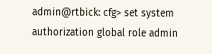admin@rtbick: cfg> set system authorization global role admin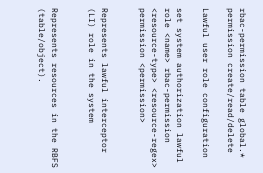rbac-permission table global.* permission create/read/delete

Lawful user role configuration

set system authorization lawful role <name> rbac-permission <resource-type> <resource-regex> permission <permission>


Represents lawful interceptor (LI) role in the system


Represents resources in the RBFS (table/object).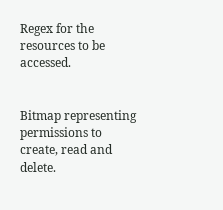Regex for the resources to be accessed.


Bitmap representing permissions to create, read and delete.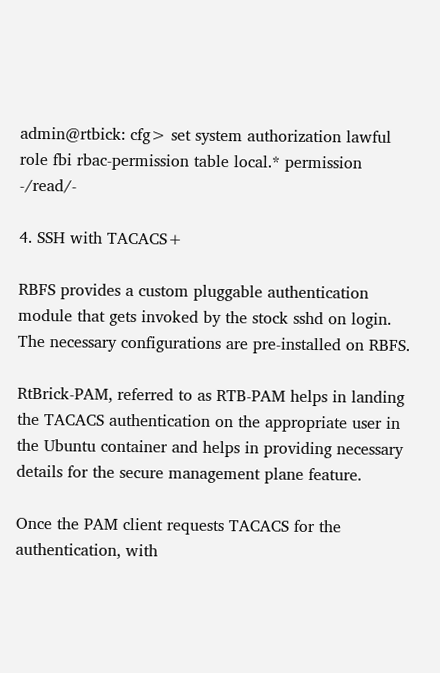admin@rtbick: cfg> set system authorization lawful role fbi rbac-permission table local.* permission -/read/-

4. SSH with TACACS+

RBFS provides a custom pluggable authentication module that gets invoked by the stock sshd on login. The necessary configurations are pre-installed on RBFS.

RtBrick-PAM, referred to as RTB-PAM helps in landing the TACACS authentication on the appropriate user in the Ubuntu container and helps in providing necessary details for the secure management plane feature.

Once the PAM client requests TACACS for the authentication, with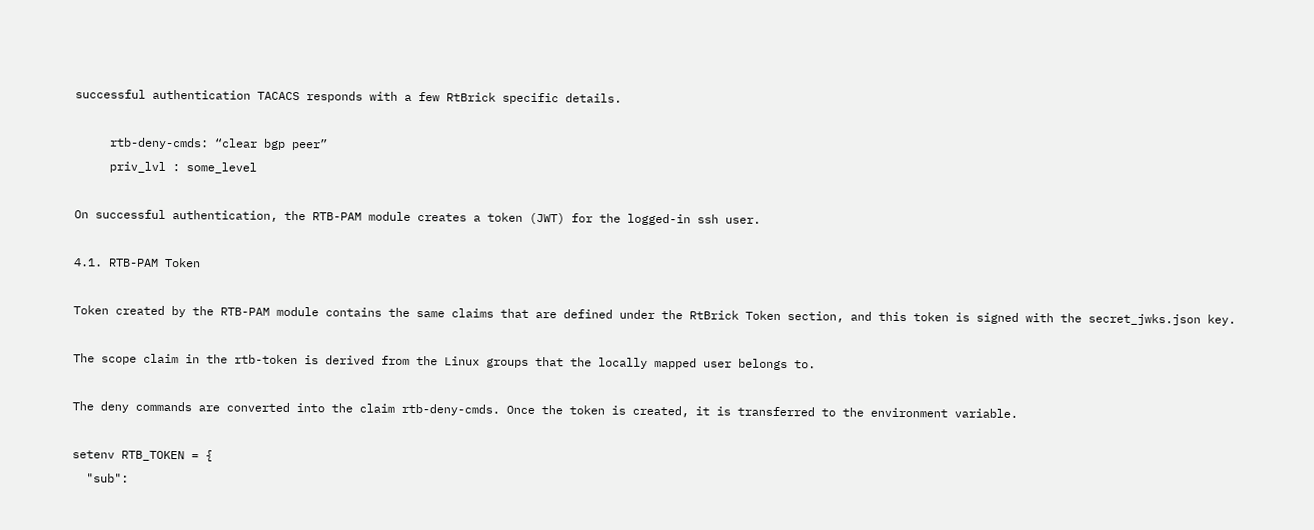successful authentication TACACS responds with a few RtBrick specific details.

     rtb-deny-cmds: “clear bgp peer”
     priv_lvl : some_level

On successful authentication, the RTB-PAM module creates a token (JWT) for the logged-in ssh user.

4.1. RTB-PAM Token

Token created by the RTB-PAM module contains the same claims that are defined under the RtBrick Token section, and this token is signed with the secret_jwks.json key.

The scope claim in the rtb-token is derived from the Linux groups that the locally mapped user belongs to.

The deny commands are converted into the claim rtb-deny-cmds. Once the token is created, it is transferred to the environment variable.

setenv RTB_TOKEN = {
  "sub":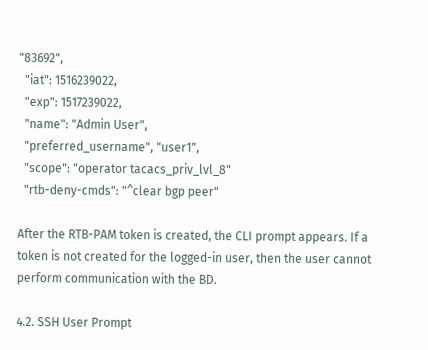"83692",
  "iat": 1516239022,
  "exp": 1517239022,
  "name": "Admin User",
  "preferred_username", "user1",
  "scope": "operator tacacs_priv_lvl_8"
  "rtb-deny-cmds": "^clear bgp peer"

After the RTB-PAM token is created, the CLI prompt appears. If a token is not created for the logged-in user, then the user cannot perform communication with the BD.

4.2. SSH User Prompt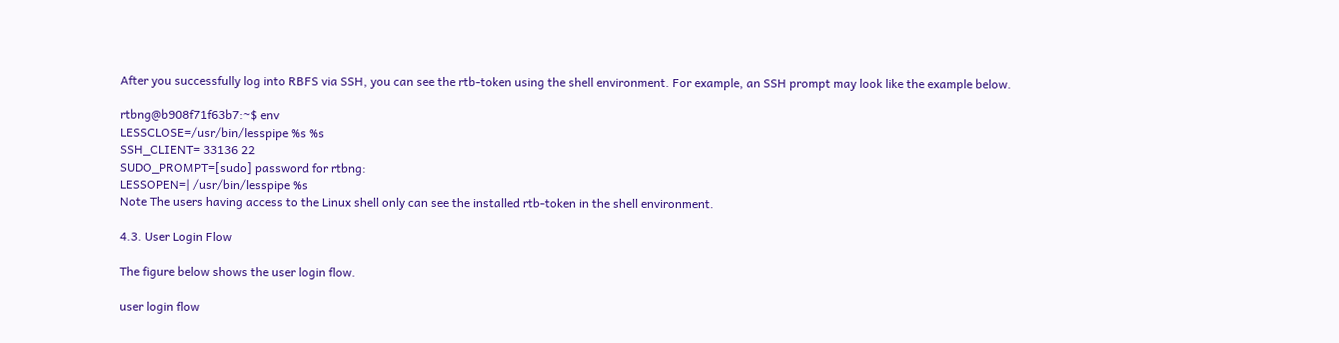After you successfully log into RBFS via SSH, you can see the rtb-token using the shell environment. For example, an SSH prompt may look like the example below.

rtbng@b908f71f63b7:~$ env
LESSCLOSE=/usr/bin/lesspipe %s %s
SSH_CLIENT= 33136 22
SUDO_PROMPT=[sudo] password for rtbng:
LESSOPEN=| /usr/bin/lesspipe %s
Note The users having access to the Linux shell only can see the installed rtb-token in the shell environment.

4.3. User Login Flow

The figure below shows the user login flow.

user login flow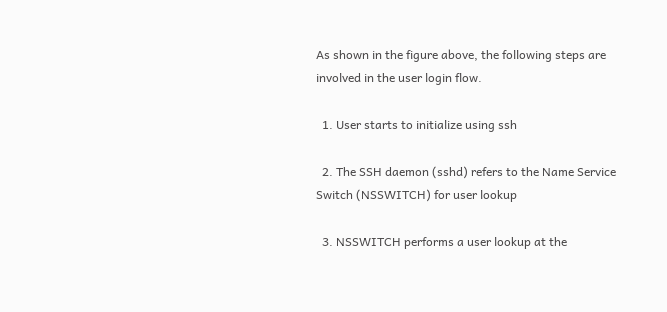As shown in the figure above, the following steps are involved in the user login flow.

  1. User starts to initialize using ssh

  2. The SSH daemon (sshd) refers to the Name Service Switch (NSSWITCH) for user lookup

  3. NSSWITCH performs a user lookup at the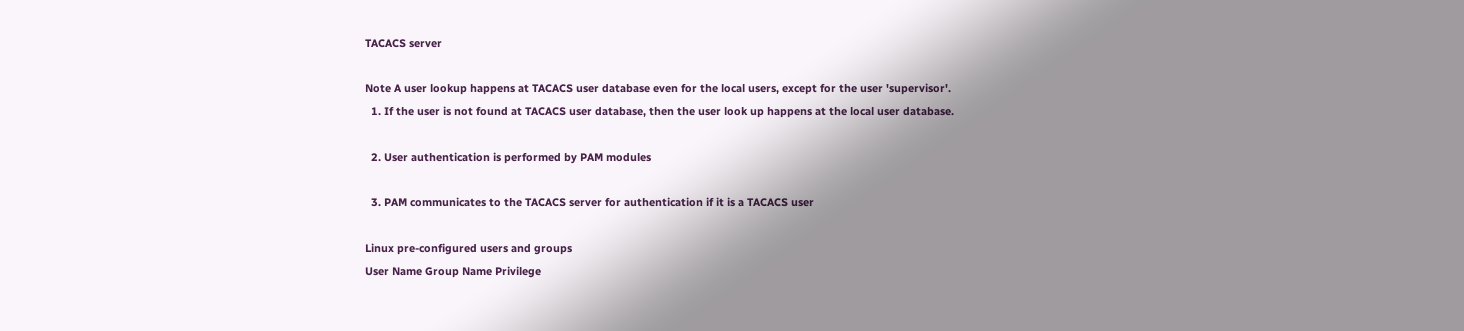TACACS server

Note A user lookup happens at TACACS user database even for the local users, except for the user 'supervisor'.
  1. If the user is not found at TACACS user database, then the user look up happens at the local user database.

  2. User authentication is performed by PAM modules

  3. PAM communicates to the TACACS server for authentication if it is a TACACS user

Linux pre-configured users and groups
User Name Group Name Privilege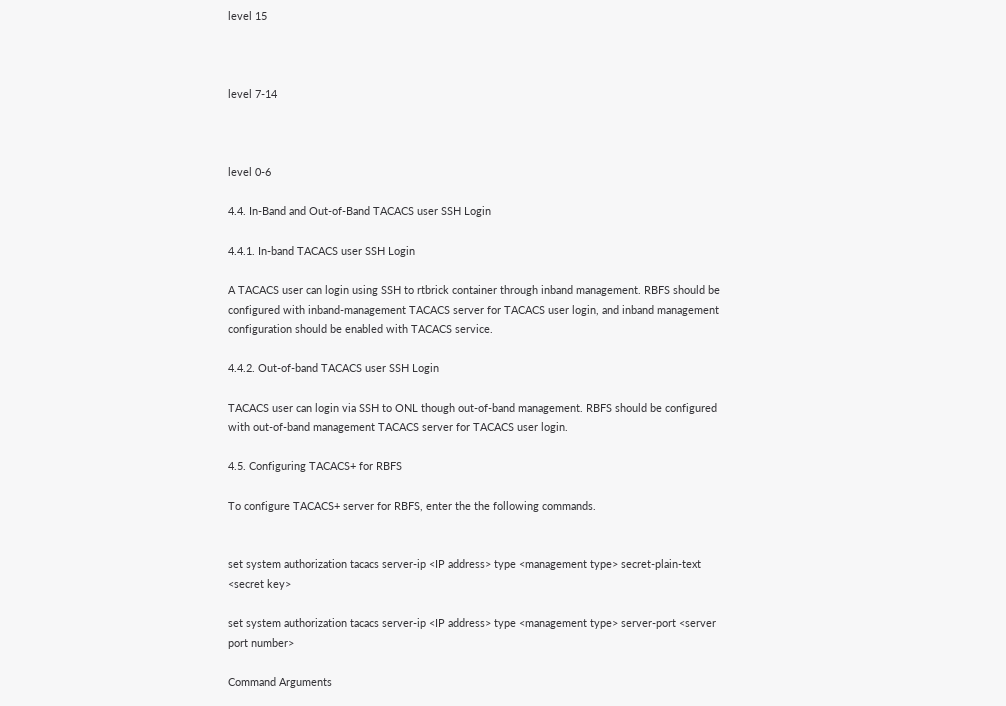level 15



level 7-14



level 0-6

4.4. In-Band and Out-of-Band TACACS user SSH Login

4.4.1. In-band TACACS user SSH Login

A TACACS user can login using SSH to rtbrick container through inband management. RBFS should be configured with inband-management TACACS server for TACACS user login, and inband management configuration should be enabled with TACACS service.

4.4.2. Out-of-band TACACS user SSH Login

TACACS user can login via SSH to ONL though out-of-band management. RBFS should be configured with out-of-band management TACACS server for TACACS user login.

4.5. Configuring TACACS+ for RBFS

To configure TACACS+ server for RBFS, enter the the following commands.


set system authorization tacacs server-ip <IP address> type <management type> secret-plain-text <secret key>

set system authorization tacacs server-ip <IP address> type <management type> server-port <server port number>

Command Arguments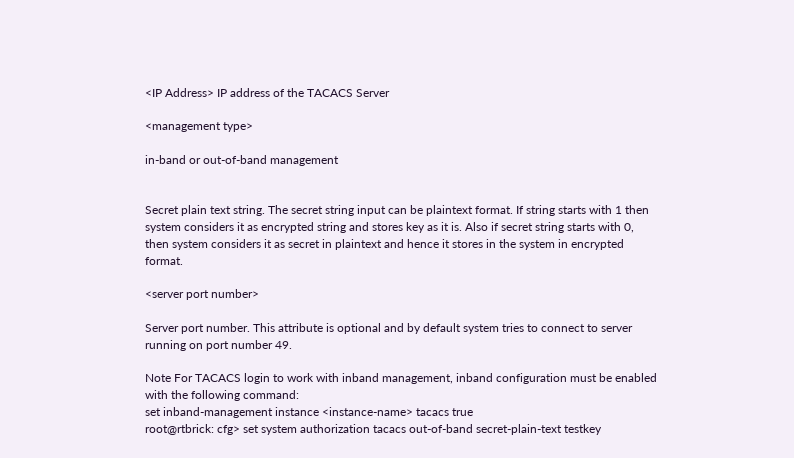<IP Address> IP address of the TACACS Server

<management type>

in-band or out-of-band management


Secret plain text string. The secret string input can be plaintext format. If string starts with 1 then system considers it as encrypted string and stores key as it is. Also if secret string starts with 0, then system considers it as secret in plaintext and hence it stores in the system in encrypted format.

<server port number>

Server port number. This attribute is optional and by default system tries to connect to server running on port number 49.

Note For TACACS login to work with inband management, inband configuration must be enabled with the following command:
set inband-management instance <instance-name> tacacs true
root@rtbrick: cfg> set system authorization tacacs out-of-band secret-plain-text testkey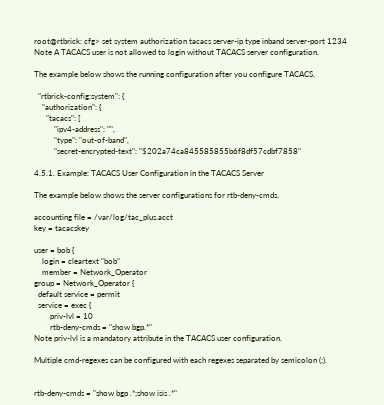root@rtbrick: cfg> set system authorization tacacs server-ip type inband server-port 1234
Note A TACACS user is not allowed to login without TACACS server configuration.

The example below shows the running configuration after you configure TACACS.

  "rtbrick-config:system": {
    "authorization": {
      "tacacs": [
          "ipv4-address": "",
          "type": "out-of-band",
          "secret-encrypted-text": "$202a74ca845585855b6f8df57cdbf7858"

4.5.1. Example: TACACS User Configuration in the TACACS Server

The example below shows the server configurations for rtb-deny-cmds.

accounting file = /var/log/tac_plus.acct
key = tacacskey

user = bob {
    login = cleartext "bob"
    member = Network_Operator
group = Network_Operator {
  default service = permit
  service = exec {
        priv-lvl = 10
        rtb-deny-cmds = "show bgp.*"
Note priv-lvl is a mandatory attribute in the TACACS user configuration.

Multiple cmd-regexes can be configured with each regexes separated by semicolon (;).


rtb-deny-cmds = "show bgp .*;show isis .*"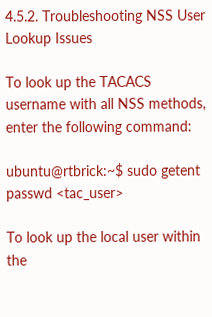4.5.2. Troubleshooting NSS User Lookup Issues

To look up the TACACS username with all NSS methods, enter the following command:

ubuntu@rtbrick:~$ sudo getent passwd <tac_user>

To look up the local user within the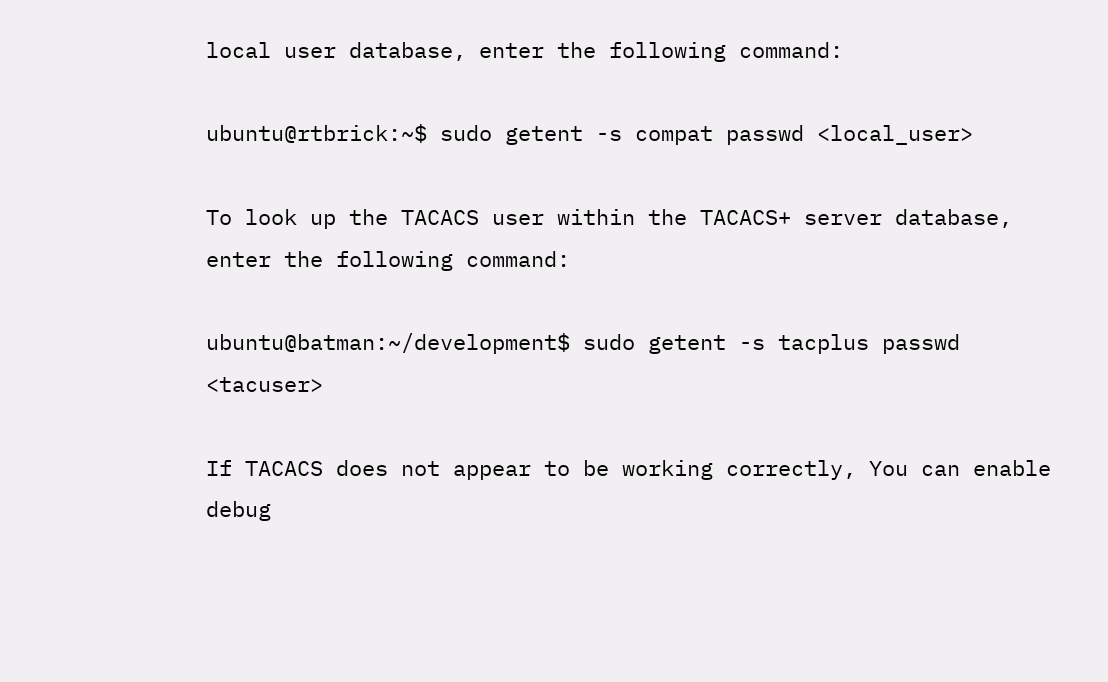local user database, enter the following command:

ubuntu@rtbrick:~$ sudo getent -s compat passwd <local_user>

To look up the TACACS user within the TACACS+ server database, enter the following command:

ubuntu@batman:~/development$ sudo getent -s tacplus passwd <tacuser>

If TACACS does not appear to be working correctly, You can enable debug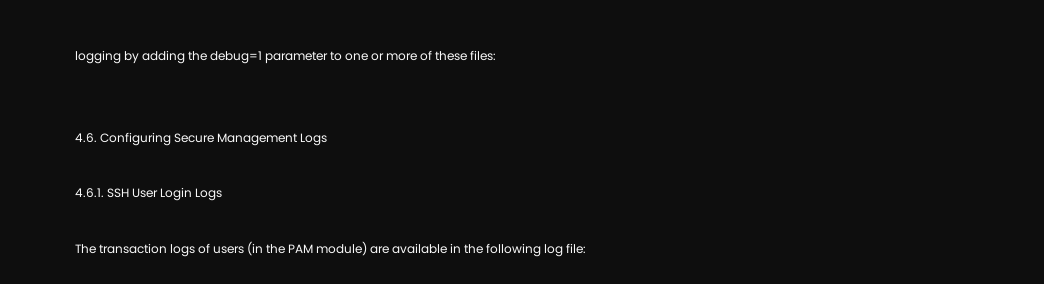logging by adding the debug=1 parameter to one or more of these files:


4.6. Configuring Secure Management Logs

4.6.1. SSH User Login Logs

The transaction logs of users (in the PAM module) are available in the following log file: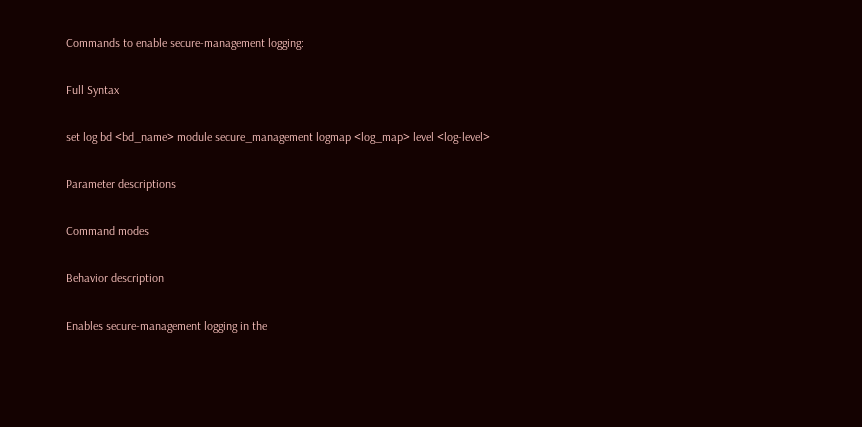Commands to enable secure-management logging:

Full Syntax

set log bd <bd_name> module secure_management logmap <log_map> level <log-level>

Parameter descriptions

Command modes

Behavior description

Enables secure-management logging in the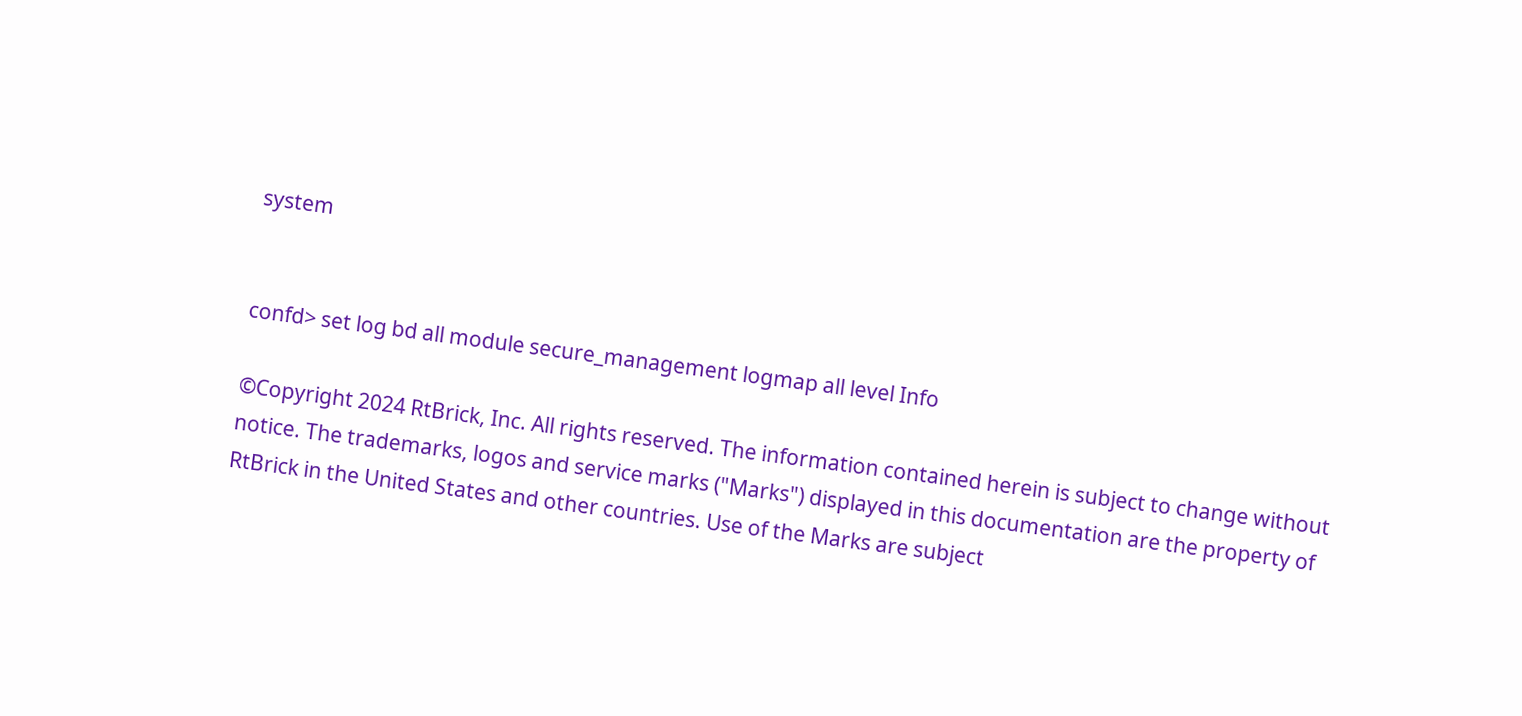system


confd> set log bd all module secure_management logmap all level Info

©Copyright 2024 RtBrick, Inc. All rights reserved. The information contained herein is subject to change without notice. The trademarks, logos and service marks ("Marks") displayed in this documentation are the property of RtBrick in the United States and other countries. Use of the Marks are subject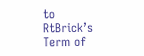to RtBrick’s Term of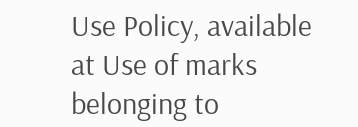Use Policy, available at Use of marks belonging to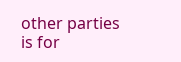other parties is for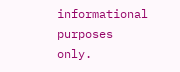informational purposes only.